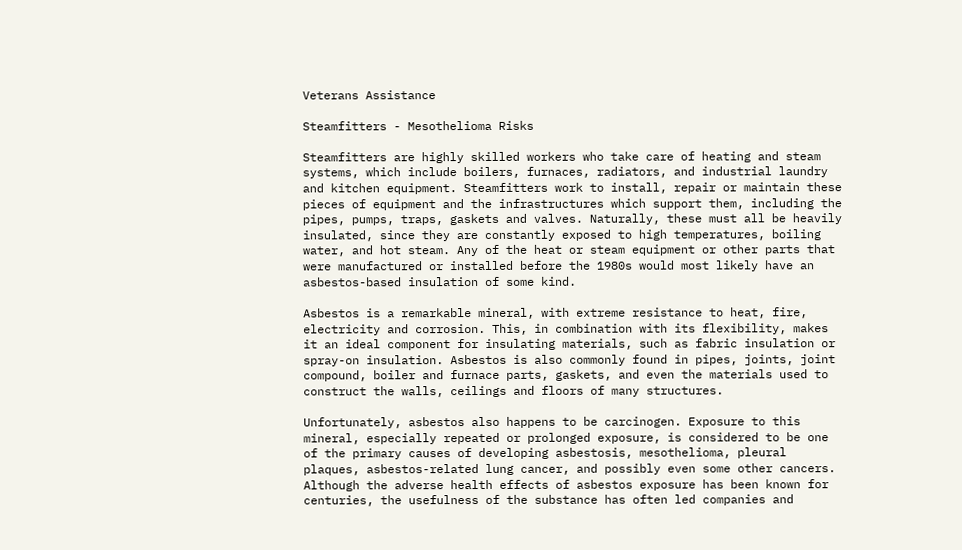Veterans Assistance

Steamfitters - Mesothelioma Risks

Steamfitters are highly skilled workers who take care of heating and steam systems, which include boilers, furnaces, radiators, and industrial laundry and kitchen equipment. Steamfitters work to install, repair or maintain these pieces of equipment and the infrastructures which support them, including the pipes, pumps, traps, gaskets and valves. Naturally, these must all be heavily insulated, since they are constantly exposed to high temperatures, boiling water, and hot steam. Any of the heat or steam equipment or other parts that were manufactured or installed before the 1980s would most likely have an asbestos-based insulation of some kind.

Asbestos is a remarkable mineral, with extreme resistance to heat, fire, electricity and corrosion. This, in combination with its flexibility, makes it an ideal component for insulating materials, such as fabric insulation or spray-on insulation. Asbestos is also commonly found in pipes, joints, joint compound, boiler and furnace parts, gaskets, and even the materials used to construct the walls, ceilings and floors of many structures.

Unfortunately, asbestos also happens to be carcinogen. Exposure to this mineral, especially repeated or prolonged exposure, is considered to be one of the primary causes of developing asbestosis, mesothelioma, pleural plaques, asbestos-related lung cancer, and possibly even some other cancers. Although the adverse health effects of asbestos exposure has been known for centuries, the usefulness of the substance has often led companies and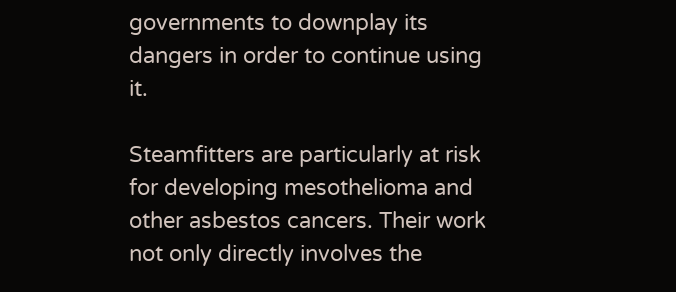governments to downplay its dangers in order to continue using it.

Steamfitters are particularly at risk for developing mesothelioma and other asbestos cancers. Their work not only directly involves the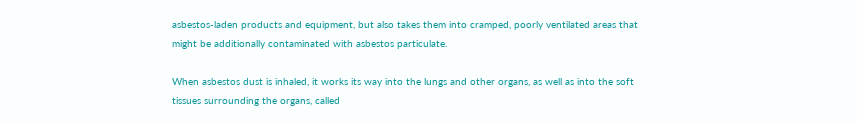asbestos-laden products and equipment, but also takes them into cramped, poorly ventilated areas that might be additionally contaminated with asbestos particulate.

When asbestos dust is inhaled, it works its way into the lungs and other organs, as well as into the soft tissues surrounding the organs, called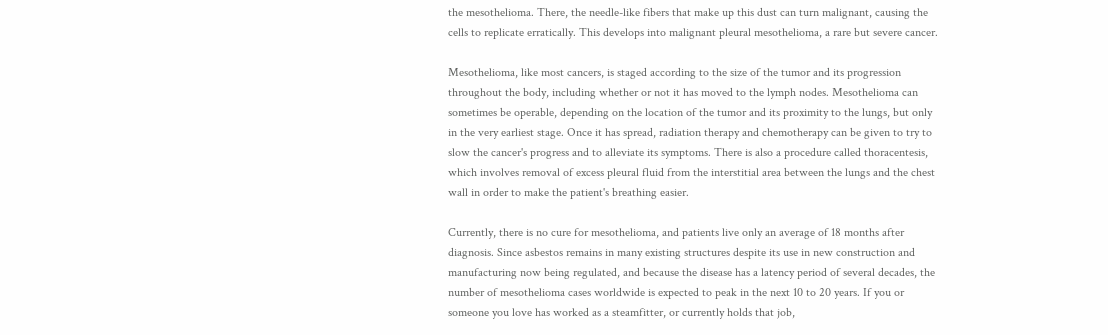the mesothelioma. There, the needle-like fibers that make up this dust can turn malignant, causing the cells to replicate erratically. This develops into malignant pleural mesothelioma, a rare but severe cancer.

Mesothelioma, like most cancers, is staged according to the size of the tumor and its progression throughout the body, including whether or not it has moved to the lymph nodes. Mesothelioma can sometimes be operable, depending on the location of the tumor and its proximity to the lungs, but only in the very earliest stage. Once it has spread, radiation therapy and chemotherapy can be given to try to slow the cancer's progress and to alleviate its symptoms. There is also a procedure called thoracentesis, which involves removal of excess pleural fluid from the interstitial area between the lungs and the chest wall in order to make the patient's breathing easier.

Currently, there is no cure for mesothelioma, and patients live only an average of 18 months after diagnosis. Since asbestos remains in many existing structures despite its use in new construction and manufacturing now being regulated, and because the disease has a latency period of several decades, the number of mesothelioma cases worldwide is expected to peak in the next 10 to 20 years. If you or someone you love has worked as a steamfitter, or currently holds that job,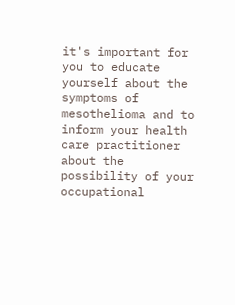it's important for you to educate yourself about the symptoms of mesothelioma and to inform your health care practitioner about the possibility of your occupational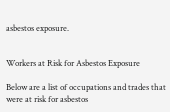asbestos exposure.


Workers at Risk for Asbestos Exposure

Below are a list of occupations and trades that were at risk for asbestos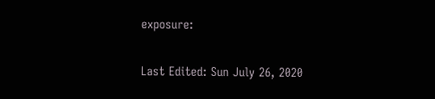exposure:

Last Edited: Sun July 26, 2020